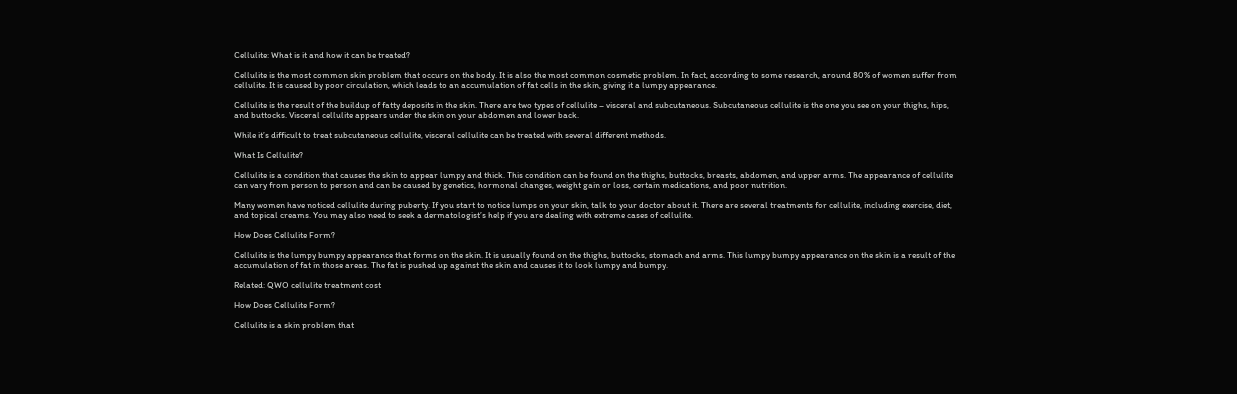Cellulite: What is it and how it can be treated?

Cellulite is the most common skin problem that occurs on the body. It is also the most common cosmetic problem. In fact, according to some research, around 80% of women suffer from cellulite. It is caused by poor circulation, which leads to an accumulation of fat cells in the skin, giving it a lumpy appearance.

Cellulite is the result of the buildup of fatty deposits in the skin. There are two types of cellulite – visceral and subcutaneous. Subcutaneous cellulite is the one you see on your thighs, hips, and buttocks. Visceral cellulite appears under the skin on your abdomen and lower back.

While it’s difficult to treat subcutaneous cellulite, visceral cellulite can be treated with several different methods.

What Is Cellulite?

Cellulite is a condition that causes the skin to appear lumpy and thick. This condition can be found on the thighs, buttocks, breasts, abdomen, and upper arms. The appearance of cellulite can vary from person to person and can be caused by genetics, hormonal changes, weight gain or loss, certain medications, and poor nutrition.

Many women have noticed cellulite during puberty. If you start to notice lumps on your skin, talk to your doctor about it. There are several treatments for cellulite, including exercise, diet, and topical creams. You may also need to seek a dermatologist’s help if you are dealing with extreme cases of cellulite.

How Does Cellulite Form?

Cellulite is the lumpy bumpy appearance that forms on the skin. It is usually found on the thighs, buttocks, stomach and arms. This lumpy bumpy appearance on the skin is a result of the accumulation of fat in those areas. The fat is pushed up against the skin and causes it to look lumpy and bumpy.

Related: QWO cellulite treatment cost

How Does Cellulite Form?

Cellulite is a skin problem that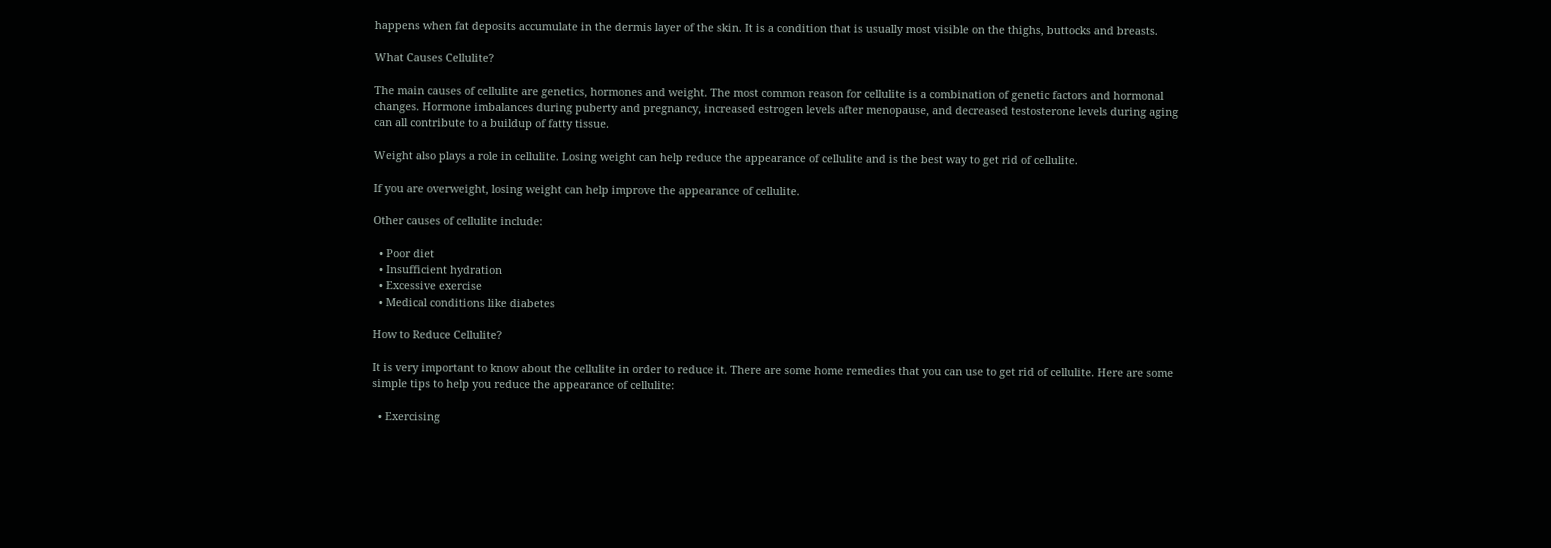happens when fat deposits accumulate in the dermis layer of the skin. It is a condition that is usually most visible on the thighs, buttocks and breasts.

What Causes Cellulite?

The main causes of cellulite are genetics, hormones and weight. The most common reason for cellulite is a combination of genetic factors and hormonal changes. Hormone imbalances during puberty and pregnancy, increased estrogen levels after menopause, and decreased testosterone levels during aging can all contribute to a buildup of fatty tissue.

Weight also plays a role in cellulite. Losing weight can help reduce the appearance of cellulite and is the best way to get rid of cellulite.

If you are overweight, losing weight can help improve the appearance of cellulite.

Other causes of cellulite include:

  • Poor diet
  • Insufficient hydration
  • Excessive exercise
  • Medical conditions like diabetes

How to Reduce Cellulite?

It is very important to know about the cellulite in order to reduce it. There are some home remedies that you can use to get rid of cellulite. Here are some simple tips to help you reduce the appearance of cellulite:

  • Exercising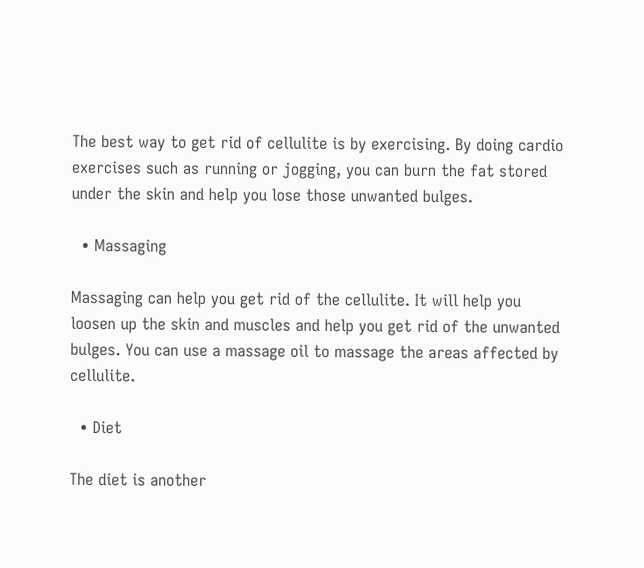The best way to get rid of cellulite is by exercising. By doing cardio exercises such as running or jogging, you can burn the fat stored under the skin and help you lose those unwanted bulges.

  • Massaging

Massaging can help you get rid of the cellulite. It will help you loosen up the skin and muscles and help you get rid of the unwanted bulges. You can use a massage oil to massage the areas affected by cellulite.

  • Diet

The diet is another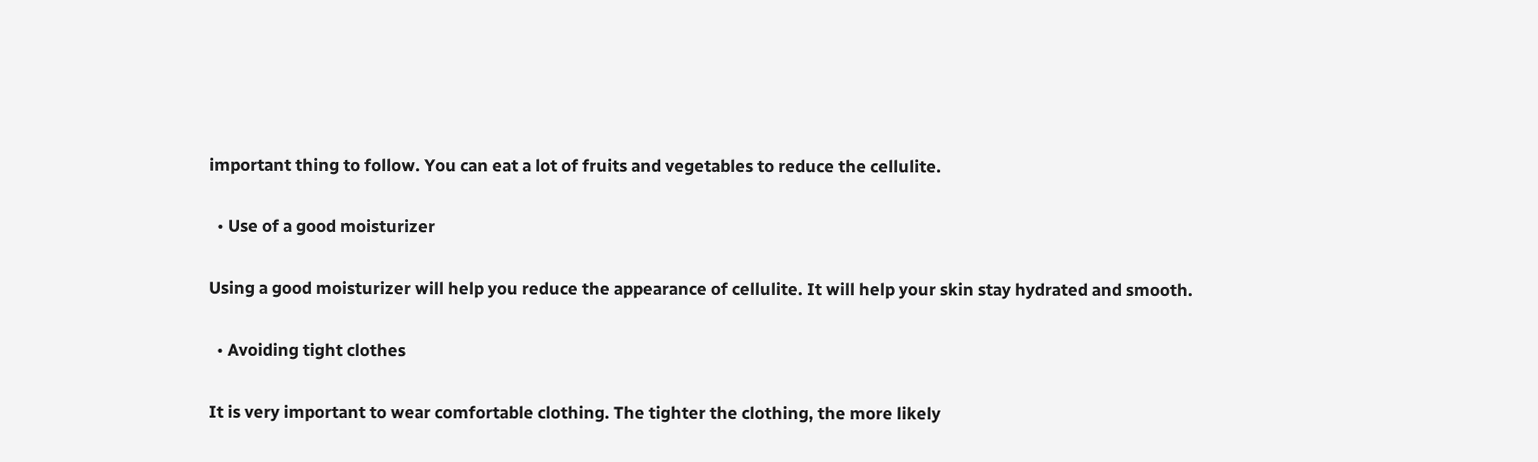important thing to follow. You can eat a lot of fruits and vegetables to reduce the cellulite.

  • Use of a good moisturizer

Using a good moisturizer will help you reduce the appearance of cellulite. It will help your skin stay hydrated and smooth.

  • Avoiding tight clothes

It is very important to wear comfortable clothing. The tighter the clothing, the more likely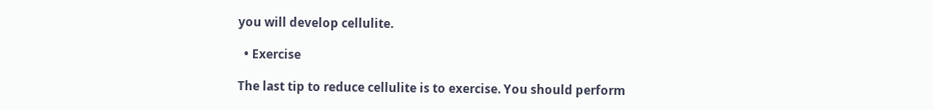you will develop cellulite.

  • Exercise

The last tip to reduce cellulite is to exercise. You should perform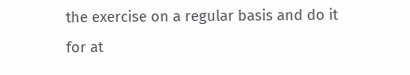the exercise on a regular basis and do it for at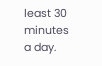least 30 minutes a day.